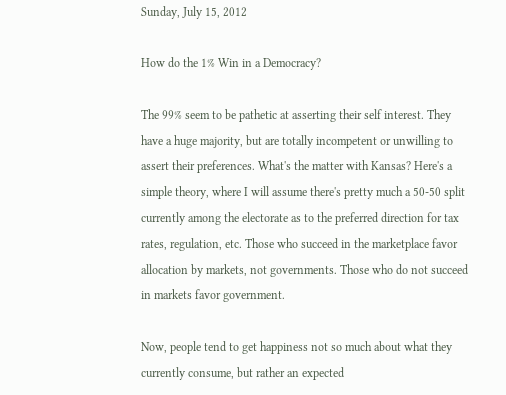Sunday, July 15, 2012

How do the 1% Win in a Democracy?

The 99% seem to be pathetic at asserting their self interest. They have a huge majority, but are totally incompetent or unwilling to assert their preferences. What's the matter with Kansas? Here's a simple theory, where I will assume there's pretty much a 50-50 split currently among the electorate as to the preferred direction for tax rates, regulation, etc. Those who succeed in the marketplace favor allocation by markets, not governments. Those who do not succeed in markets favor government.

Now, people tend to get happiness not so much about what they currently consume, but rather an expected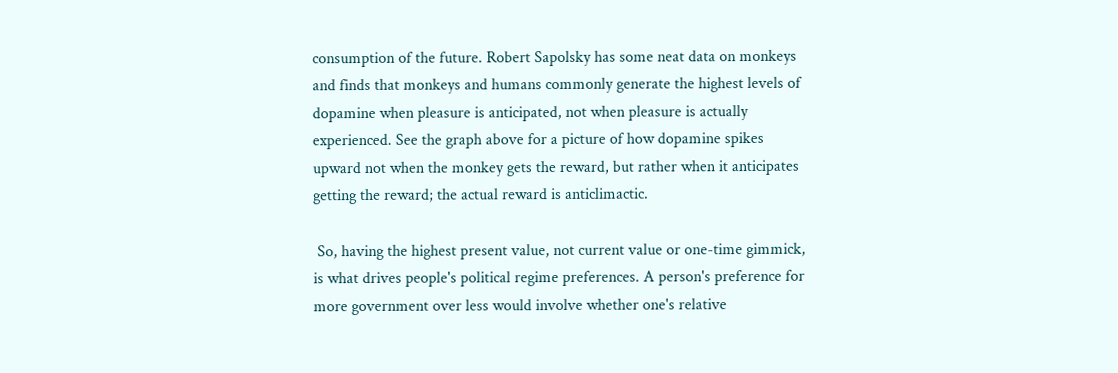consumption of the future. Robert Sapolsky has some neat data on monkeys and finds that monkeys and humans commonly generate the highest levels of dopamine when pleasure is anticipated, not when pleasure is actually experienced. See the graph above for a picture of how dopamine spikes upward not when the monkey gets the reward, but rather when it anticipates getting the reward; the actual reward is anticlimactic.

 So, having the highest present value, not current value or one-time gimmick, is what drives people's political regime preferences. A person's preference for more government over less would involve whether one's relative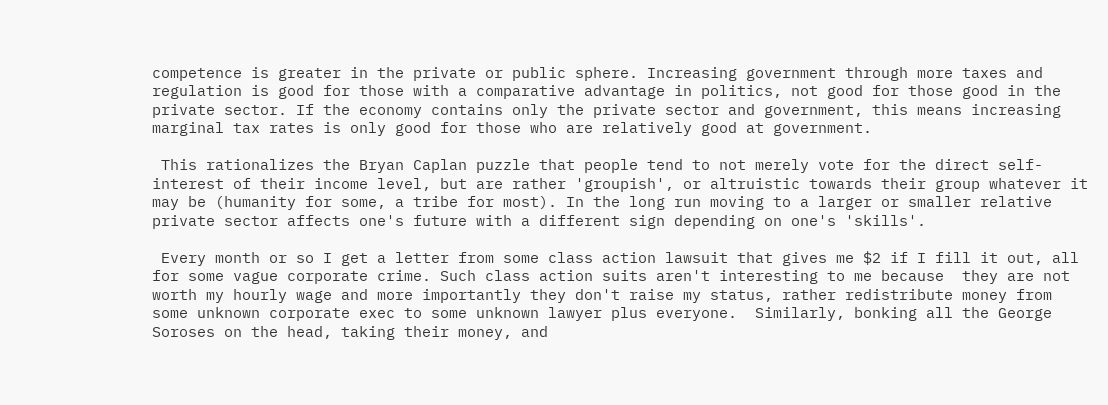competence is greater in the private or public sphere. Increasing government through more taxes and regulation is good for those with a comparative advantage in politics, not good for those good in the private sector. If the economy contains only the private sector and government, this means increasing marginal tax rates is only good for those who are relatively good at government.

 This rationalizes the Bryan Caplan puzzle that people tend to not merely vote for the direct self-interest of their income level, but are rather 'groupish', or altruistic towards their group whatever it may be (humanity for some, a tribe for most). In the long run moving to a larger or smaller relative private sector affects one's future with a different sign depending on one's 'skills'.

 Every month or so I get a letter from some class action lawsuit that gives me $2 if I fill it out, all for some vague corporate crime. Such class action suits aren't interesting to me because  they are not worth my hourly wage and more importantly they don't raise my status, rather redistribute money from some unknown corporate exec to some unknown lawyer plus everyone.  Similarly, bonking all the George Soroses on the head, taking their money, and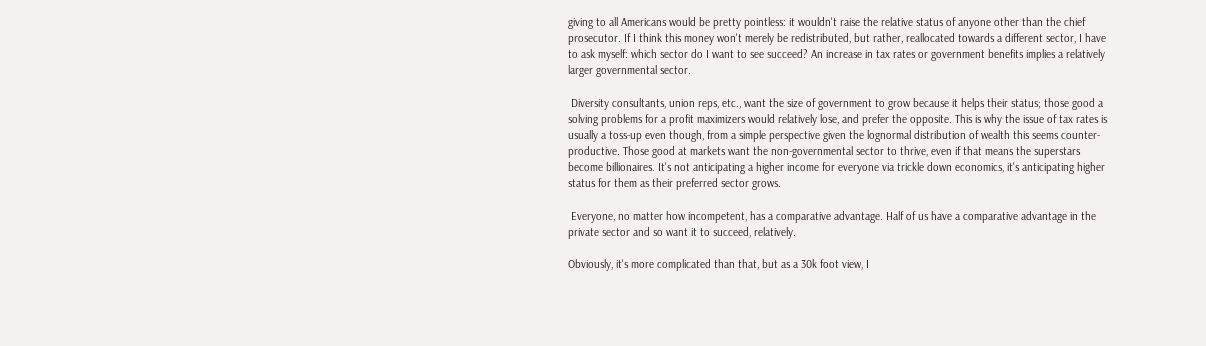giving to all Americans would be pretty pointless: it wouldn't raise the relative status of anyone other than the chief prosecutor. If I think this money won't merely be redistributed, but rather, reallocated towards a different sector, I have to ask myself: which sector do I want to see succeed? An increase in tax rates or government benefits implies a relatively larger governmental sector.

 Diversity consultants, union reps, etc., want the size of government to grow because it helps their status; those good a solving problems for a profit maximizers would relatively lose, and prefer the opposite. This is why the issue of tax rates is usually a toss-up even though, from a simple perspective given the lognormal distribution of wealth this seems counter-productive. Those good at markets want the non-governmental sector to thrive, even if that means the superstars become billionaires. It's not anticipating a higher income for everyone via trickle down economics, it's anticipating higher status for them as their preferred sector grows.

 Everyone, no matter how incompetent, has a comparative advantage. Half of us have a comparative advantage in the private sector and so want it to succeed, relatively.

Obviously, it's more complicated than that, but as a 30k foot view, I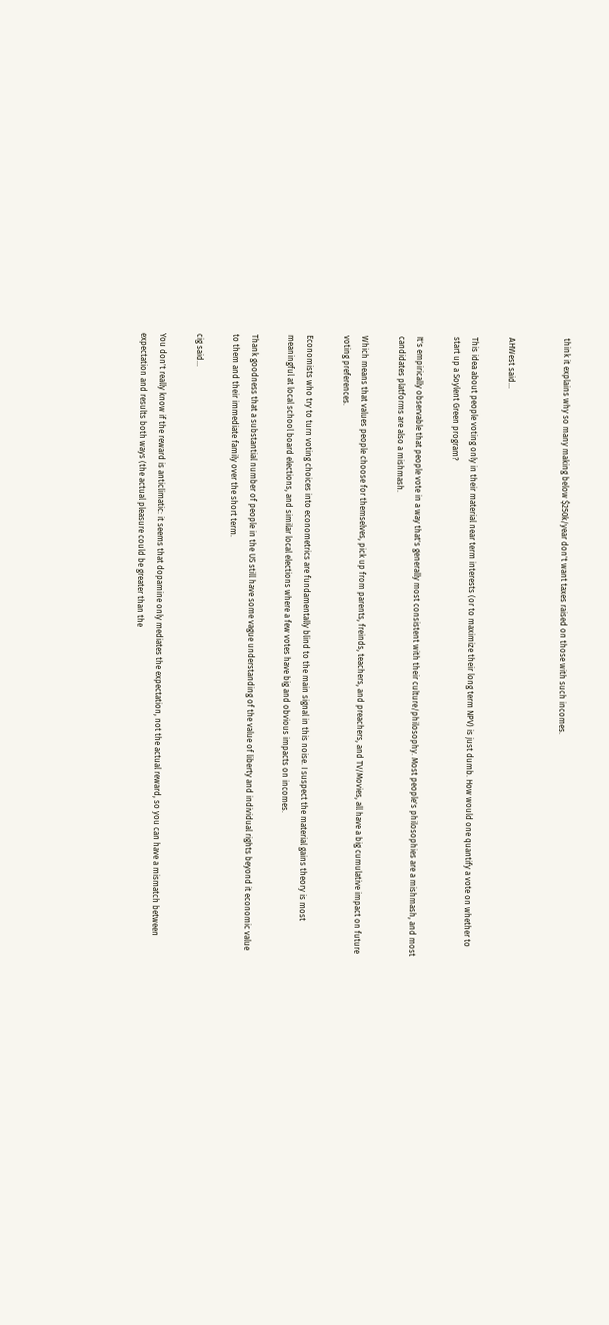think it explains why so many making below $250k/year don't want taxes raised on those with such incomes.


AHWest said...

This idea about people voting only in their material near term interests (or to maximize their long term NPV) is just dumb. How would one quantify a vote on whether to start up a Soylent Green program?

It's empirically observable that people vote in a way that's generally most consistent with their culture/philosophy. Most people's philosophies are a mishmash, and most candidates platforms are also a mishmash.

Which means that values people choose for themselves, pick up from parents, freinds, teachers, and preachers, and TV/Movies, all have a big cumulative impact on future voting preferences.

Economists who try to turn voting choices into econometrics are fundamentally blind to the main signal in this noise. I suspect the material gains theory is most meaningful at local school board elections, and similar local elections where a few votes have big and obvious impacts on incomes.

Thank goodness that a substantial number of people in the US still have some vague understanding of the value of liberty and individual rights beyond it economic value to them and their immediate family over the short term.

cig said...

You don't really know if the reward is anticlimatic: it seems that dopamine only mediates the expectation, not the actual reward, so you can have a mismatch between expectation and results both ways (the actual pleasure could be greater than the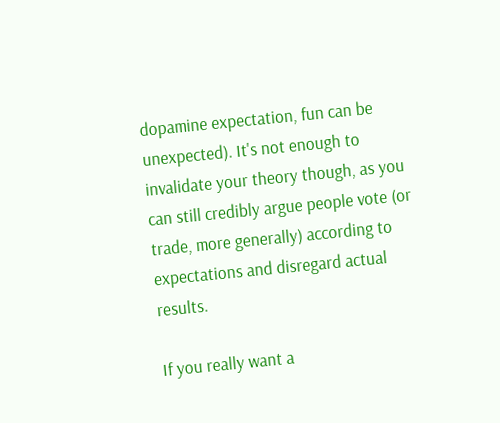dopamine expectation, fun can be unexpected). It's not enough to invalidate your theory though, as you can still credibly argue people vote (or trade, more generally) according to expectations and disregard actual results.

If you really want a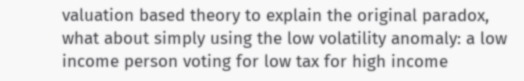valuation based theory to explain the original paradox, what about simply using the low volatility anomaly: a low income person voting for low tax for high income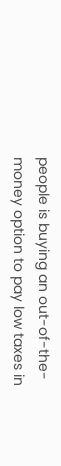people is buying an out-of-the-money option to pay low taxes in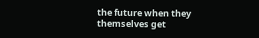the future when they themselves get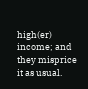high(er) income; and they misprice it as usual.